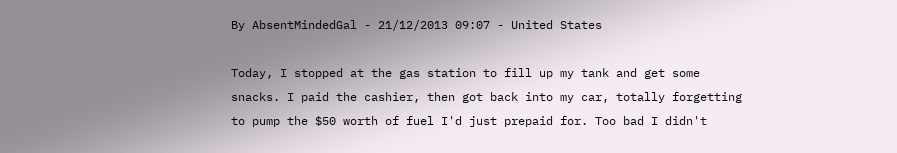By AbsentMindedGal - 21/12/2013 09:07 - United States

Today, I stopped at the gas station to fill up my tank and get some snacks. I paid the cashier, then got back into my car, totally forgetting to pump the $50 worth of fuel I'd just prepaid for. Too bad I didn't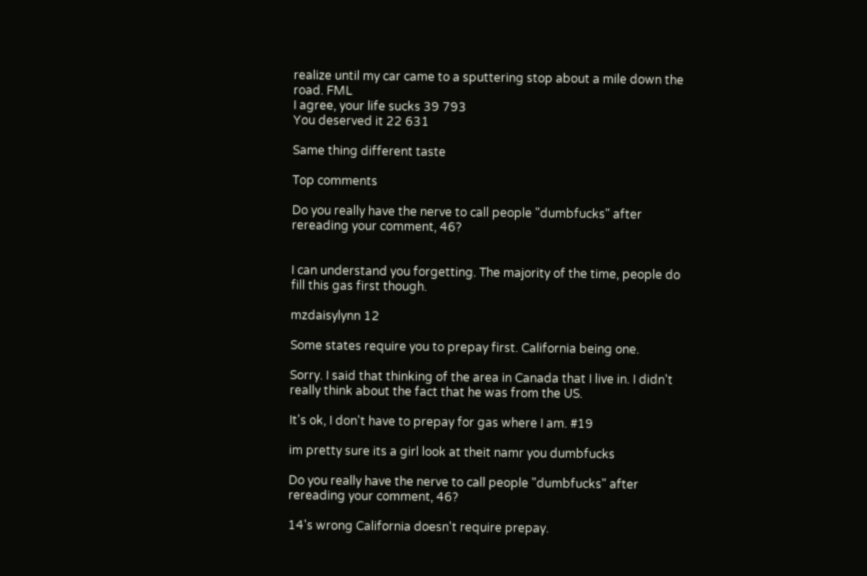realize until my car came to a sputtering stop about a mile down the road. FML
I agree, your life sucks 39 793
You deserved it 22 631

Same thing different taste

Top comments

Do you really have the nerve to call people "dumbfucks" after rereading your comment, 46?


I can understand you forgetting. The majority of the time, people do fill this gas first though.

mzdaisylynn 12

Some states require you to prepay first. California being one.

Sorry. I said that thinking of the area in Canada that I live in. I didn't really think about the fact that he was from the US.

It's ok, I don't have to prepay for gas where I am. #19

im pretty sure its a girl look at theit namr you dumbfucks

Do you really have the nerve to call people "dumbfucks" after rereading your comment, 46?

14's wrong California doesn't require prepay.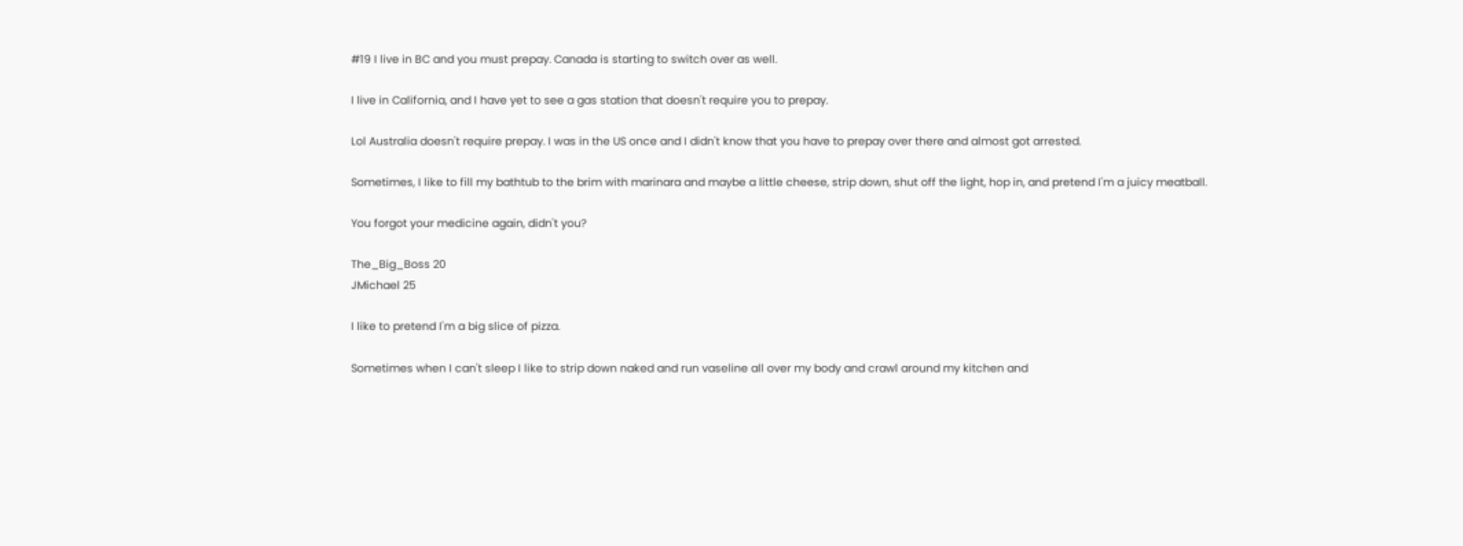#19 I live in BC and you must prepay. Canada is starting to switch over as well.

I live in California, and I have yet to see a gas station that doesn't require you to prepay.

Lol Australia doesn't require prepay. I was in the US once and I didn't know that you have to prepay over there and almost got arrested.

Sometimes, I like to fill my bathtub to the brim with marinara and maybe a little cheese, strip down, shut off the light, hop in, and pretend I'm a juicy meatball.

You forgot your medicine again, didn't you?

The_Big_Boss 20
JMichael 25

I like to pretend I'm a big slice of pizza.

Sometimes when I can't sleep I like to strip down naked and run vaseline all over my body and crawl around my kitchen and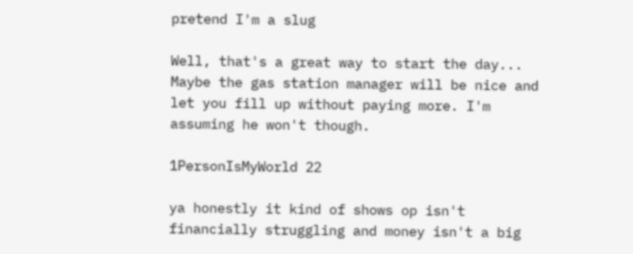pretend I'm a slug

Well, that's a great way to start the day... Maybe the gas station manager will be nice and let you fill up without paying more. I'm assuming he won't though.

1PersonIsMyWorld 22

ya honestly it kind of shows op isn't financially struggling and money isn't a big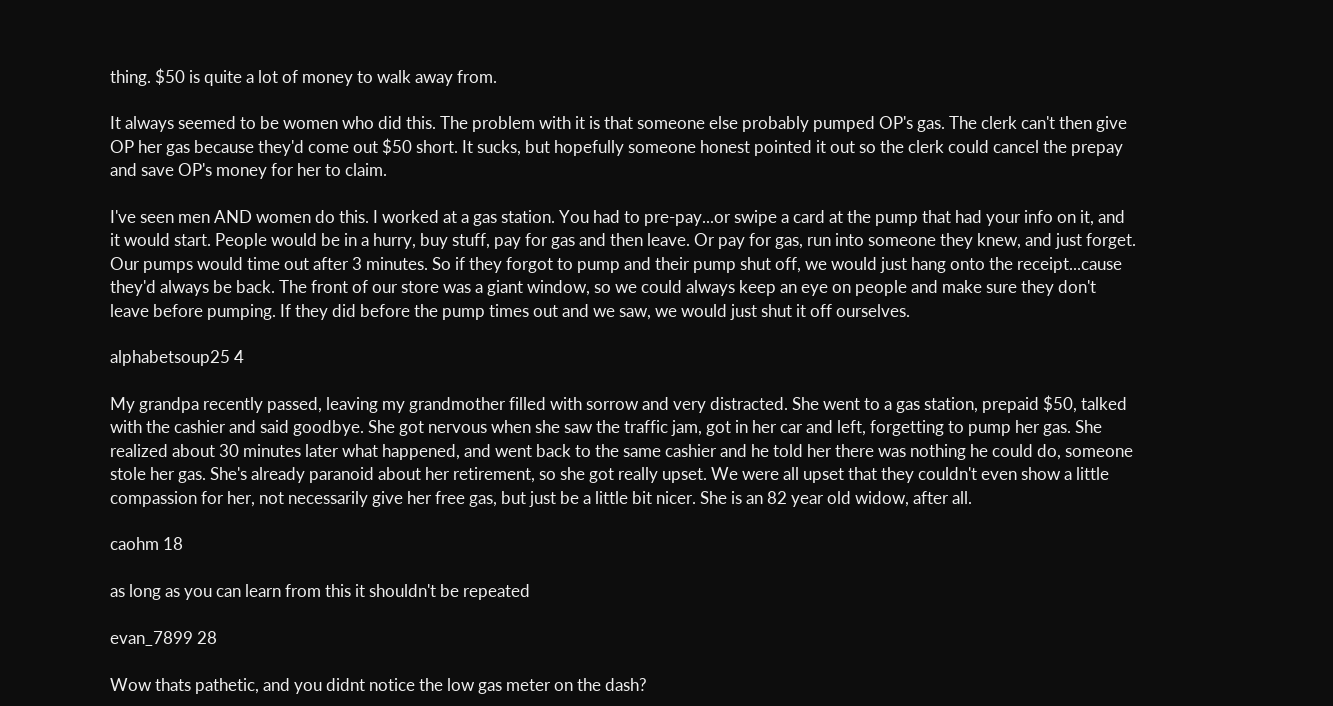thing. $50 is quite a lot of money to walk away from.

It always seemed to be women who did this. The problem with it is that someone else probably pumped OP's gas. The clerk can't then give OP her gas because they'd come out $50 short. It sucks, but hopefully someone honest pointed it out so the clerk could cancel the prepay and save OP's money for her to claim.

I've seen men AND women do this. I worked at a gas station. You had to pre-pay...or swipe a card at the pump that had your info on it, and it would start. People would be in a hurry, buy stuff, pay for gas and then leave. Or pay for gas, run into someone they knew, and just forget. Our pumps would time out after 3 minutes. So if they forgot to pump and their pump shut off, we would just hang onto the receipt...cause they'd always be back. The front of our store was a giant window, so we could always keep an eye on people and make sure they don't leave before pumping. If they did before the pump times out and we saw, we would just shut it off ourselves.

alphabetsoup25 4

My grandpa recently passed, leaving my grandmother filled with sorrow and very distracted. She went to a gas station, prepaid $50, talked with the cashier and said goodbye. She got nervous when she saw the traffic jam, got in her car and left, forgetting to pump her gas. She realized about 30 minutes later what happened, and went back to the same cashier and he told her there was nothing he could do, someone stole her gas. She's already paranoid about her retirement, so she got really upset. We were all upset that they couldn't even show a little compassion for her, not necessarily give her free gas, but just be a little bit nicer. She is an 82 year old widow, after all.

caohm 18

as long as you can learn from this it shouldn't be repeated

evan_7899 28

Wow thats pathetic, and you didnt notice the low gas meter on the dash?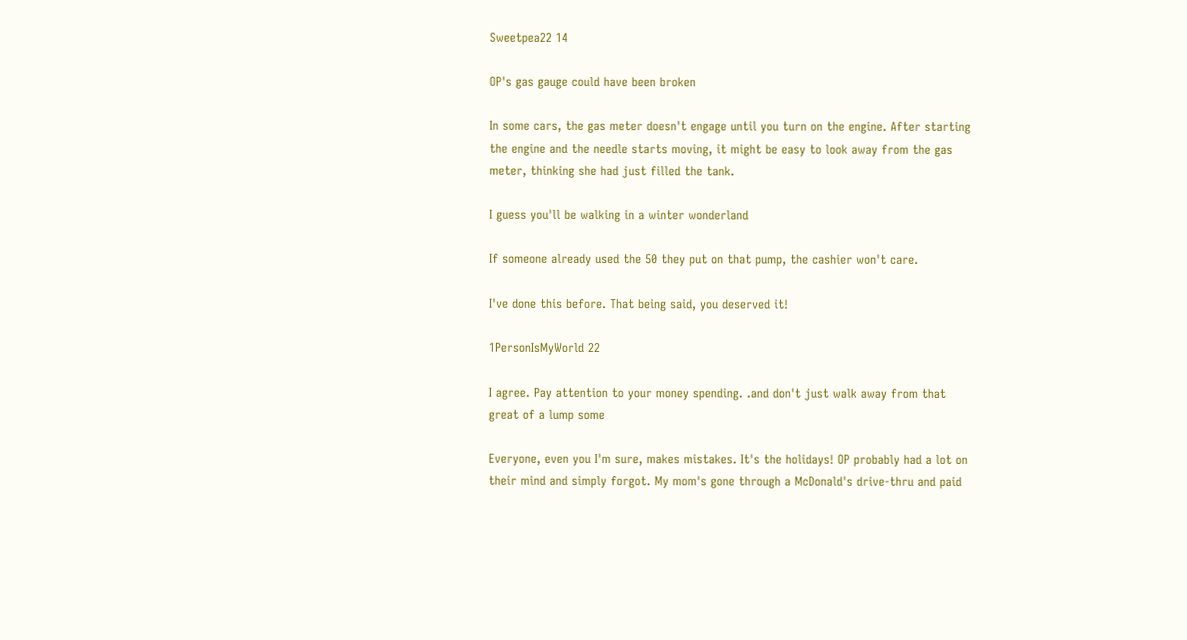Sweetpea22 14

OP's gas gauge could have been broken

In some cars, the gas meter doesn't engage until you turn on the engine. After starting the engine and the needle starts moving, it might be easy to look away from the gas meter, thinking she had just filled the tank.

I guess you'll be walking in a winter wonderland

If someone already used the 50 they put on that pump, the cashier won't care.

I've done this before. That being said, you deserved it!

1PersonIsMyWorld 22

I agree. Pay attention to your money spending. .and don't just walk away from that great of a lump some

Everyone, even you I'm sure, makes mistakes. It's the holidays! OP probably had a lot on their mind and simply forgot. My mom's gone through a McDonald's drive-thru and paid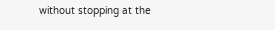without stopping at the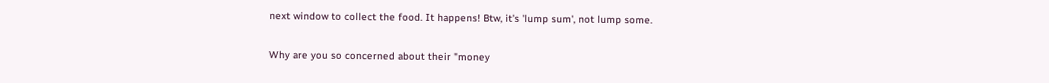next window to collect the food. It happens! Btw, it's 'lump sum', not lump some.

Why are you so concerned about their "money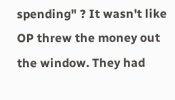spending" ? It wasn't like OP threw the money out the window. They had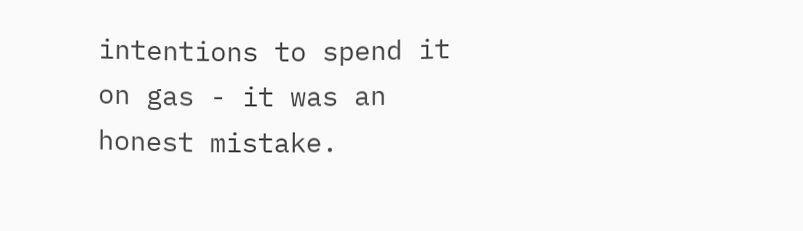intentions to spend it on gas - it was an honest mistake.